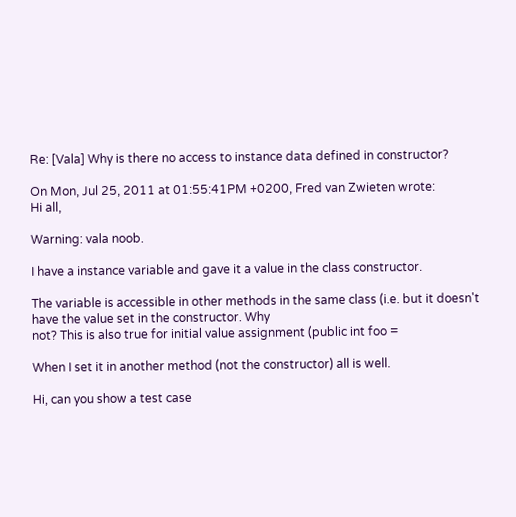Re: [Vala] Why is there no access to instance data defined in constructor?

On Mon, Jul 25, 2011 at 01:55:41PM +0200, Fred van Zwieten wrote:
Hi all,

Warning: vala noob.

I have a instance variable and gave it a value in the class constructor.

The variable is accessible in other methods in the same class (i.e. but it doesn't have the value set in the constructor. Why
not? This is also true for initial value assignment (public int foo =

When I set it in another method (not the constructor) all is well.

Hi, can you show a test case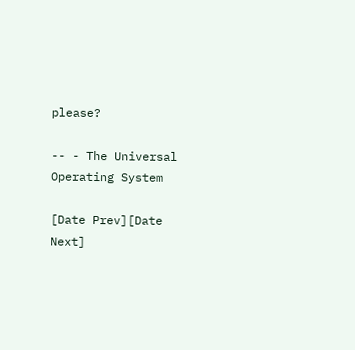please?

-- - The Universal Operating System

[Date Prev][Date Next]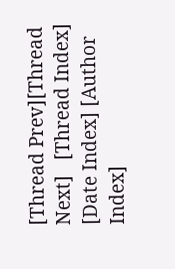[Thread Prev][Thread Next]   [Thread Index] [Date Index] [Author Index]